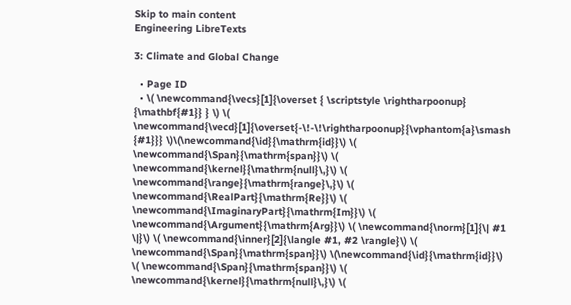Skip to main content
Engineering LibreTexts

3: Climate and Global Change

  • Page ID
  • \( \newcommand{\vecs}[1]{\overset { \scriptstyle \rightharpoonup} {\mathbf{#1}} } \) \( \newcommand{\vecd}[1]{\overset{-\!-\!\rightharpoonup}{\vphantom{a}\smash {#1}}} \)\(\newcommand{\id}{\mathrm{id}}\) \( \newcommand{\Span}{\mathrm{span}}\) \( \newcommand{\kernel}{\mathrm{null}\,}\) \( \newcommand{\range}{\mathrm{range}\,}\) \( \newcommand{\RealPart}{\mathrm{Re}}\) \( \newcommand{\ImaginaryPart}{\mathrm{Im}}\) \( \newcommand{\Argument}{\mathrm{Arg}}\) \( \newcommand{\norm}[1]{\| #1 \|}\) \( \newcommand{\inner}[2]{\langle #1, #2 \rangle}\) \( \newcommand{\Span}{\mathrm{span}}\) \(\newcommand{\id}{\mathrm{id}}\) \( \newcommand{\Span}{\mathrm{span}}\) \( \newcommand{\kernel}{\mathrm{null}\,}\) \(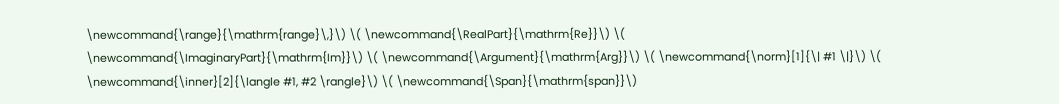\newcommand{\range}{\mathrm{range}\,}\) \( \newcommand{\RealPart}{\mathrm{Re}}\) \( \newcommand{\ImaginaryPart}{\mathrm{Im}}\) \( \newcommand{\Argument}{\mathrm{Arg}}\) \( \newcommand{\norm}[1]{\| #1 \|}\) \( \newcommand{\inner}[2]{\langle #1, #2 \rangle}\) \( \newcommand{\Span}{\mathrm{span}}\)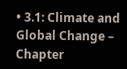• 3.1: Climate and Global Change – Chapter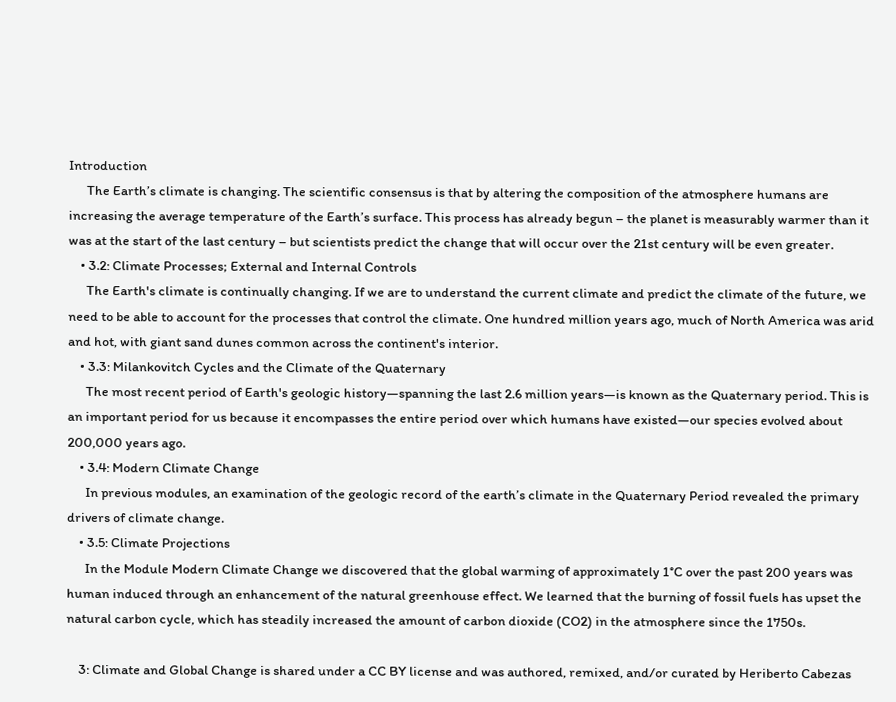Introduction
      The Earth’s climate is changing. The scientific consensus is that by altering the composition of the atmosphere humans are increasing the average temperature of the Earth’s surface. This process has already begun – the planet is measurably warmer than it was at the start of the last century – but scientists predict the change that will occur over the 21st century will be even greater.
    • 3.2: Climate Processes; External and Internal Controls
      The Earth's climate is continually changing. If we are to understand the current climate and predict the climate of the future, we need to be able to account for the processes that control the climate. One hundred million years ago, much of North America was arid and hot, with giant sand dunes common across the continent's interior.
    • 3.3: Milankovitch Cycles and the Climate of the Quaternary
      The most recent period of Earth's geologic history—spanning the last 2.6 million years—is known as the Quaternary period. This is an important period for us because it encompasses the entire period over which humans have existed—our species evolved about 200,000 years ago.
    • 3.4: Modern Climate Change
      In previous modules, an examination of the geologic record of the earth’s climate in the Quaternary Period revealed the primary drivers of climate change.
    • 3.5: Climate Projections
      In the Module Modern Climate Change we discovered that the global warming of approximately 1°C over the past 200 years was human induced through an enhancement of the natural greenhouse effect. We learned that the burning of fossil fuels has upset the natural carbon cycle, which has steadily increased the amount of carbon dioxide (CO2) in the atmosphere since the 1750s.

    3: Climate and Global Change is shared under a CC BY license and was authored, remixed, and/or curated by Heriberto Cabezas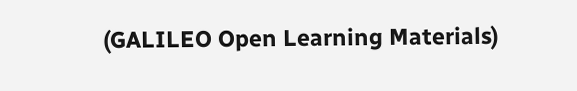(GALILEO Open Learning Materials)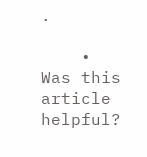.

    • Was this article helpful?